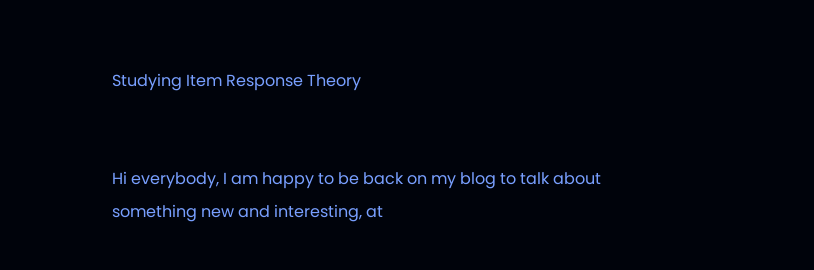Studying Item Response Theory


Hi everybody, I am happy to be back on my blog to talk about something new and interesting, at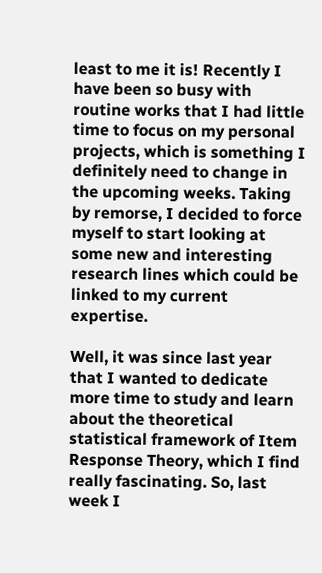least to me it is! Recently I have been so busy with routine works that I had little time to focus on my personal projects, which is something I definitely need to change in the upcoming weeks. Taking by remorse, I decided to force myself to start looking at some new and interesting research lines which could be linked to my current expertise.

Well, it was since last year that I wanted to dedicate more time to study and learn about the theoretical statistical framework of Item Response Theory, which I find really fascinating. So, last week I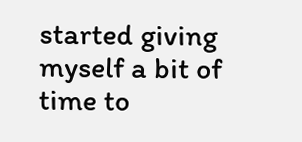started giving myself a bit of time to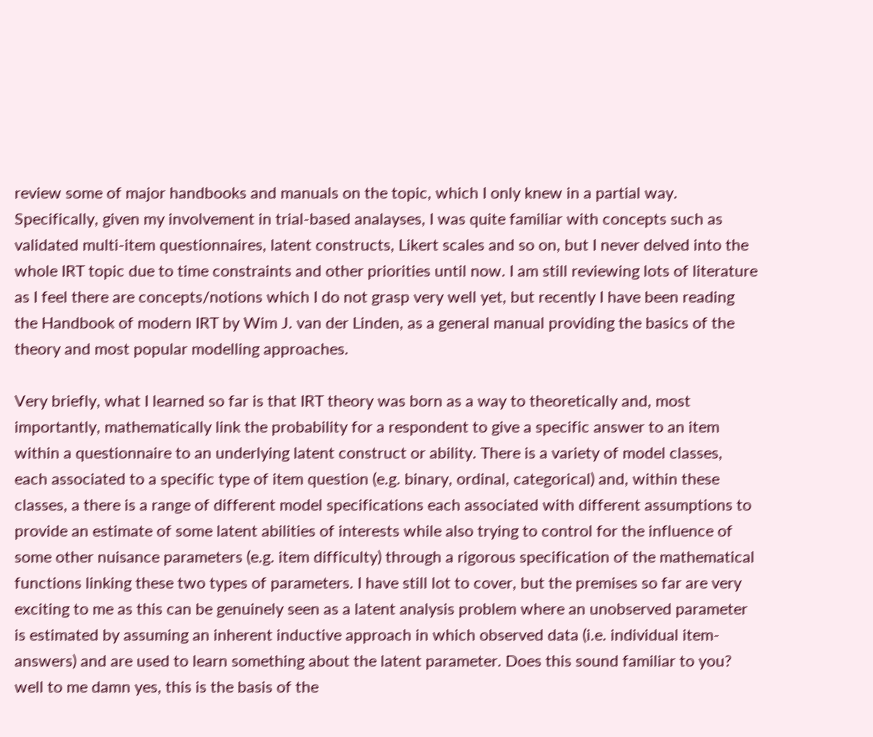review some of major handbooks and manuals on the topic, which I only knew in a partial way. Specifically, given my involvement in trial-based analayses, I was quite familiar with concepts such as validated multi-item questionnaires, latent constructs, Likert scales and so on, but I never delved into the whole IRT topic due to time constraints and other priorities until now. I am still reviewing lots of literature as I feel there are concepts/notions which I do not grasp very well yet, but recently I have been reading the Handbook of modern IRT by Wim J. van der Linden, as a general manual providing the basics of the theory and most popular modelling approaches.

Very briefly, what I learned so far is that IRT theory was born as a way to theoretically and, most importantly, mathematically link the probability for a respondent to give a specific answer to an item within a questionnaire to an underlying latent construct or ability. There is a variety of model classes, each associated to a specific type of item question (e.g. binary, ordinal, categorical) and, within these classes, a there is a range of different model specifications each associated with different assumptions to provide an estimate of some latent abilities of interests while also trying to control for the influence of some other nuisance parameters (e.g. item difficulty) through a rigorous specification of the mathematical functions linking these two types of parameters. I have still lot to cover, but the premises so far are very exciting to me as this can be genuinely seen as a latent analysis problem where an unobserved parameter is estimated by assuming an inherent inductive approach in which observed data (i.e. individual item-answers) and are used to learn something about the latent parameter. Does this sound familiar to you? well to me damn yes, this is the basis of the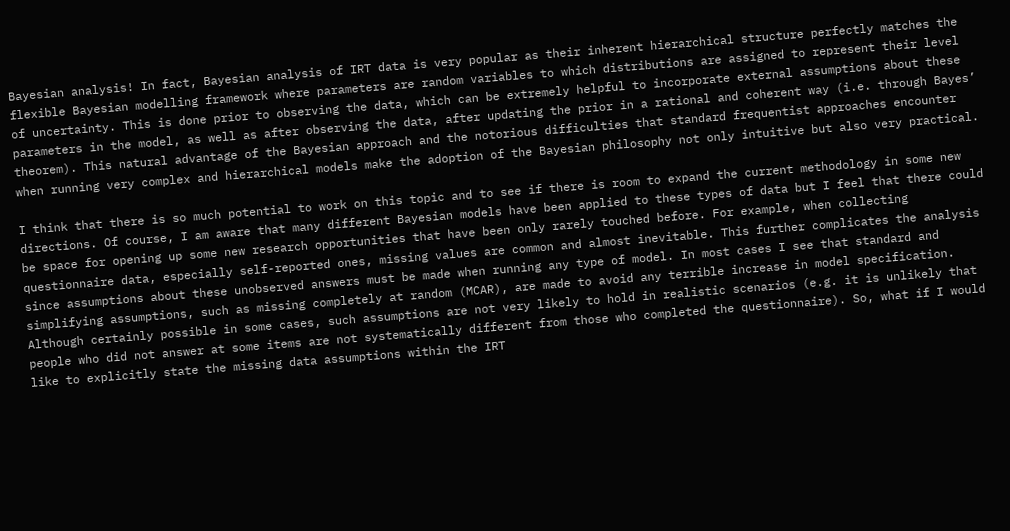Bayesian analysis! In fact, Bayesian analysis of IRT data is very popular as their inherent hierarchical structure perfectly matches the flexible Bayesian modelling framework where parameters are random variables to which distributions are assigned to represent their level of uncertainty. This is done prior to observing the data, which can be extremely helpful to incorporate external assumptions about these parameters in the model, as well as after observing the data, after updating the prior in a rational and coherent way (i.e. through Bayes’ theorem). This natural advantage of the Bayesian approach and the notorious difficulties that standard frequentist approaches encounter when running very complex and hierarchical models make the adoption of the Bayesian philosophy not only intuitive but also very practical.

I think that there is so much potential to work on this topic and to see if there is room to expand the current methodology in some new directions. Of course, I am aware that many different Bayesian models have been applied to these types of data but I feel that there could be space for opening up some new research opportunities that have been only rarely touched before. For example, when collecting questionnaire data, especially self-reported ones, missing values are common and almost inevitable. This further complicates the analysis since assumptions about these unobserved answers must be made when running any type of model. In most cases I see that standard and simplifying assumptions, such as missing completely at random (MCAR), are made to avoid any terrible increase in model specification. Although certainly possible in some cases, such assumptions are not very likely to hold in realistic scenarios (e.g. it is unlikely that people who did not answer at some items are not systematically different from those who completed the questionnaire). So, what if I would like to explicitly state the missing data assumptions within the IRT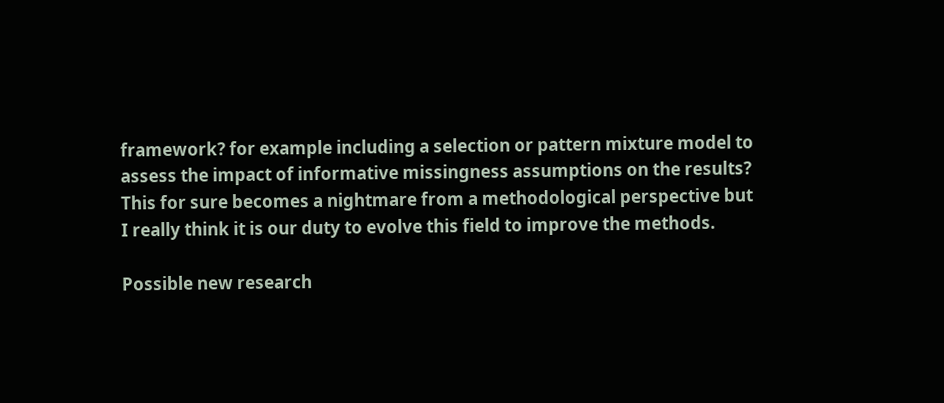framework? for example including a selection or pattern mixture model to assess the impact of informative missingness assumptions on the results? This for sure becomes a nightmare from a methodological perspective but I really think it is our duty to evolve this field to improve the methods.

Possible new research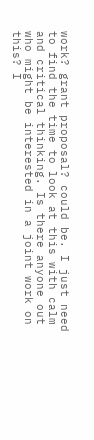work? grant proposal? could be. I just need to find the time to look at this with calm and critical thinking. Is there anyone out who might be interested in a joint work on this? I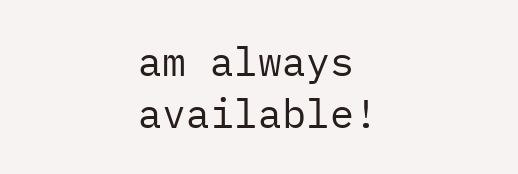am always available!